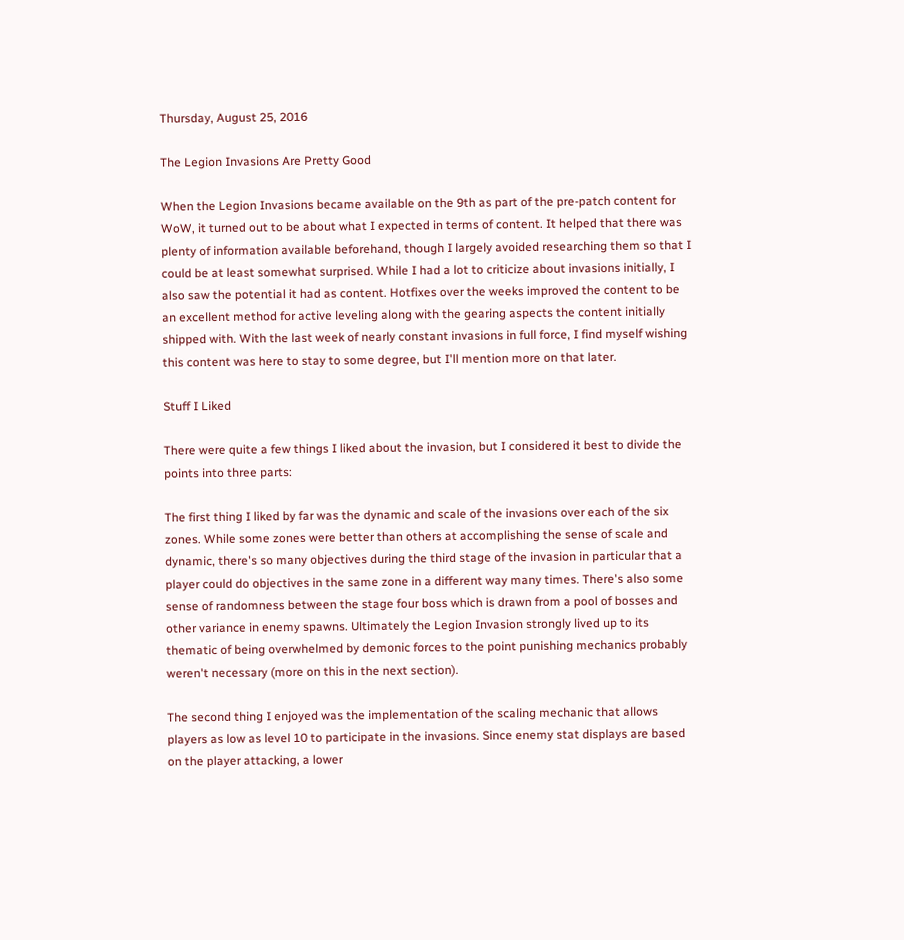Thursday, August 25, 2016

The Legion Invasions Are Pretty Good

When the Legion Invasions became available on the 9th as part of the pre-patch content for WoW, it turned out to be about what I expected in terms of content. It helped that there was plenty of information available beforehand, though I largely avoided researching them so that I could be at least somewhat surprised. While I had a lot to criticize about invasions initially, I also saw the potential it had as content. Hotfixes over the weeks improved the content to be an excellent method for active leveling along with the gearing aspects the content initially shipped with. With the last week of nearly constant invasions in full force, I find myself wishing this content was here to stay to some degree, but I'll mention more on that later.

Stuff I Liked

There were quite a few things I liked about the invasion, but I considered it best to divide the points into three parts:

The first thing I liked by far was the dynamic and scale of the invasions over each of the six zones. While some zones were better than others at accomplishing the sense of scale and dynamic, there's so many objectives during the third stage of the invasion in particular that a player could do objectives in the same zone in a different way many times. There's also some sense of randomness between the stage four boss which is drawn from a pool of bosses and other variance in enemy spawns. Ultimately the Legion Invasion strongly lived up to its thematic of being overwhelmed by demonic forces to the point punishing mechanics probably weren't necessary (more on this in the next section).

The second thing I enjoyed was the implementation of the scaling mechanic that allows players as low as level 10 to participate in the invasions. Since enemy stat displays are based on the player attacking, a lower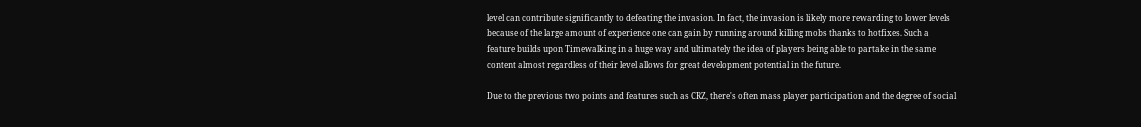level can contribute significantly to defeating the invasion. In fact, the invasion is likely more rewarding to lower levels because of the large amount of experience one can gain by running around killing mobs thanks to hotfixes. Such a feature builds upon Timewalking in a huge way and ultimately the idea of players being able to partake in the same content almost regardless of their level allows for great development potential in the future.

Due to the previous two points and features such as CRZ, there's often mass player participation and the degree of social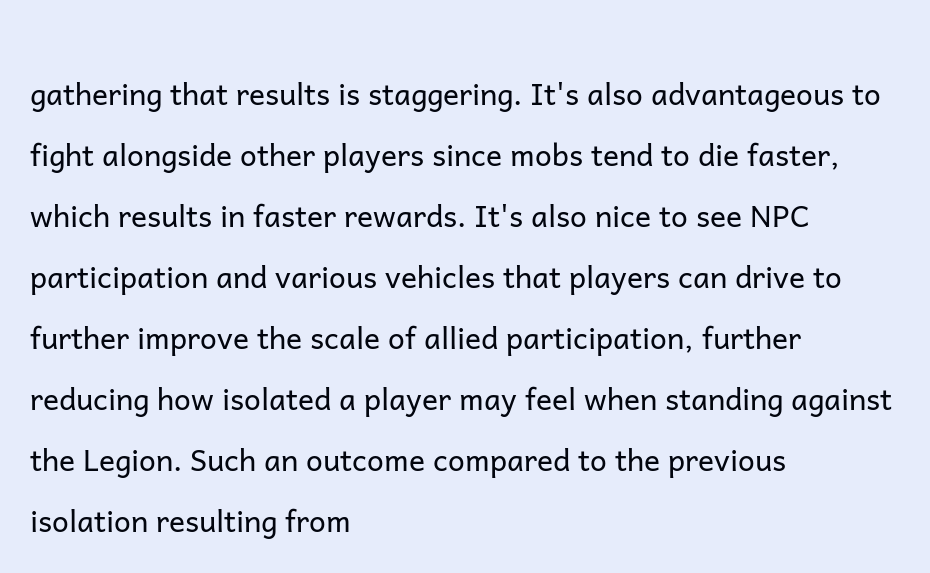gathering that results is staggering. It's also advantageous to fight alongside other players since mobs tend to die faster, which results in faster rewards. It's also nice to see NPC participation and various vehicles that players can drive to further improve the scale of allied participation, further reducing how isolated a player may feel when standing against the Legion. Such an outcome compared to the previous isolation resulting from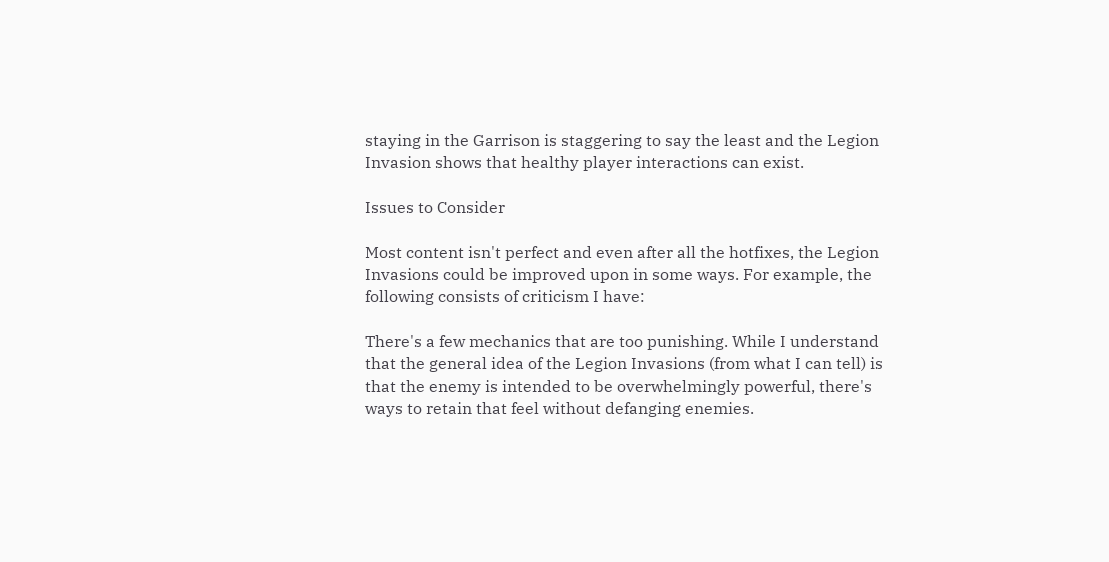staying in the Garrison is staggering to say the least and the Legion Invasion shows that healthy player interactions can exist.

Issues to Consider

Most content isn't perfect and even after all the hotfixes, the Legion Invasions could be improved upon in some ways. For example, the following consists of criticism I have:

There's a few mechanics that are too punishing. While I understand that the general idea of the Legion Invasions (from what I can tell) is that the enemy is intended to be overwhelmingly powerful, there's ways to retain that feel without defanging enemies.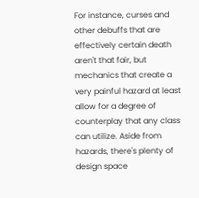For instance, curses and other debuffs that are effectively certain death aren't that fair, but mechanics that create a very painful hazard at least allow for a degree of counterplay that any class can utilize. Aside from hazards, there's plenty of design space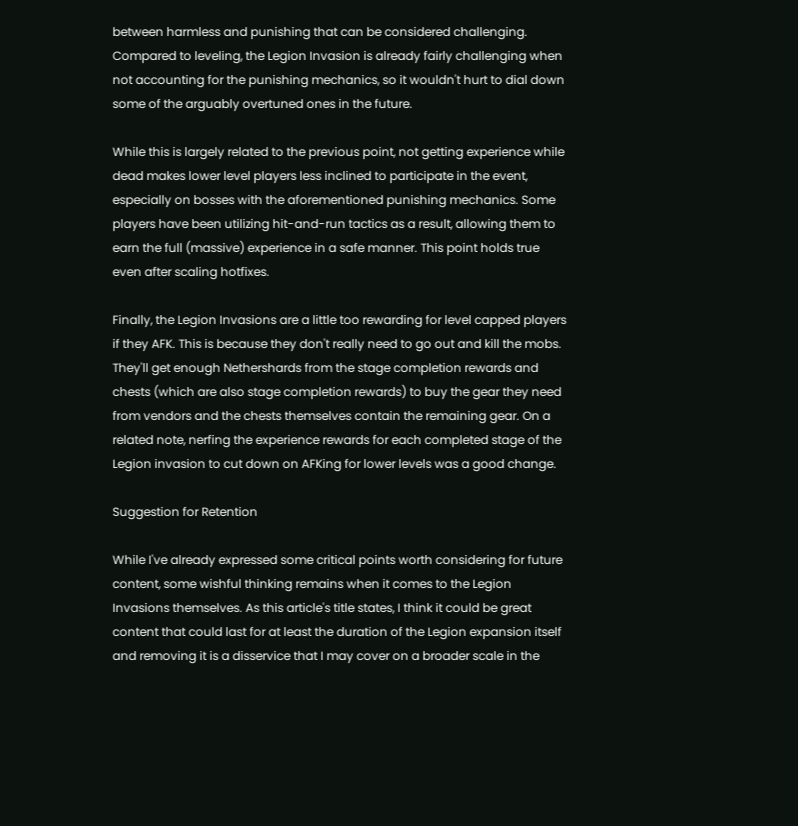between harmless and punishing that can be considered challenging. Compared to leveling, the Legion Invasion is already fairly challenging when not accounting for the punishing mechanics, so it wouldn't hurt to dial down some of the arguably overtuned ones in the future.

While this is largely related to the previous point, not getting experience while dead makes lower level players less inclined to participate in the event, especially on bosses with the aforementioned punishing mechanics. Some players have been utilizing hit-and-run tactics as a result, allowing them to earn the full (massive) experience in a safe manner. This point holds true even after scaling hotfixes.

Finally, the Legion Invasions are a little too rewarding for level capped players if they AFK. This is because they don't really need to go out and kill the mobs. They'll get enough Nethershards from the stage completion rewards and chests (which are also stage completion rewards) to buy the gear they need from vendors and the chests themselves contain the remaining gear. On a related note, nerfing the experience rewards for each completed stage of the Legion invasion to cut down on AFKing for lower levels was a good change.

Suggestion for Retention

While I've already expressed some critical points worth considering for future content, some wishful thinking remains when it comes to the Legion Invasions themselves. As this article's title states, I think it could be great content that could last for at least the duration of the Legion expansion itself and removing it is a disservice that I may cover on a broader scale in the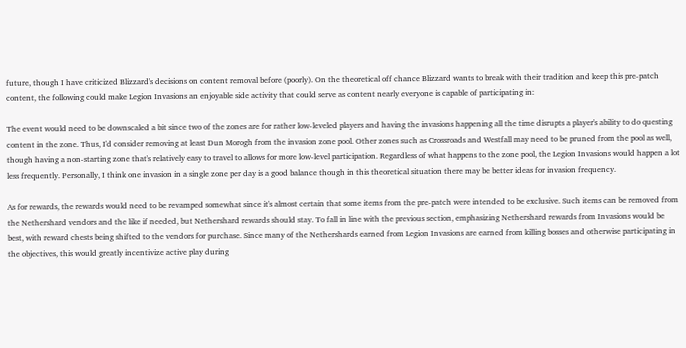future, though I have criticized Blizzard's decisions on content removal before (poorly). On the theoretical off chance Blizzard wants to break with their tradition and keep this pre-patch content, the following could make Legion Invasions an enjoyable side activity that could serve as content nearly everyone is capable of participating in:

The event would need to be downscaled a bit since two of the zones are for rather low-leveled players and having the invasions happening all the time disrupts a player's ability to do questing content in the zone. Thus, I'd consider removing at least Dun Morogh from the invasion zone pool. Other zones such as Crossroads and Westfall may need to be pruned from the pool as well, though having a non-starting zone that's relatively easy to travel to allows for more low-level participation. Regardless of what happens to the zone pool, the Legion Invasions would happen a lot less frequently. Personally, I think one invasion in a single zone per day is a good balance though in this theoretical situation there may be better ideas for invasion frequency.

As for rewards, the rewards would need to be revamped somewhat since it's almost certain that some items from the pre-patch were intended to be exclusive. Such items can be removed from the Nethershard vendors and the like if needed, but Nethershard rewards should stay. To fall in line with the previous section, emphasizing Nethershard rewards from Invasions would be best, with reward chests being shifted to the vendors for purchase. Since many of the Nethershards earned from Legion Invasions are earned from killing bosses and otherwise participating in the objectives, this would greatly incentivize active play during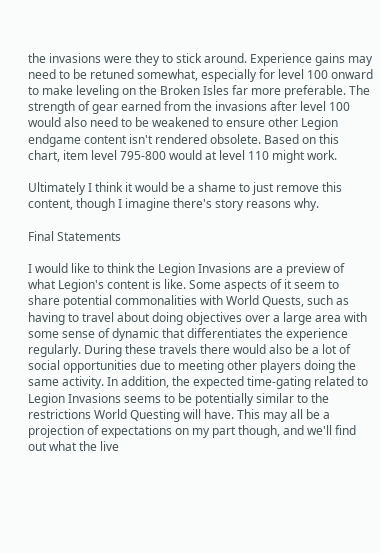the invasions were they to stick around. Experience gains may need to be retuned somewhat, especially for level 100 onward to make leveling on the Broken Isles far more preferable. The strength of gear earned from the invasions after level 100 would also need to be weakened to ensure other Legion endgame content isn't rendered obsolete. Based on this chart, item level 795-800 would at level 110 might work.

Ultimately I think it would be a shame to just remove this content, though I imagine there's story reasons why.

Final Statements

I would like to think the Legion Invasions are a preview of what Legion's content is like. Some aspects of it seem to share potential commonalities with World Quests, such as having to travel about doing objectives over a large area with some sense of dynamic that differentiates the experience regularly. During these travels there would also be a lot of social opportunities due to meeting other players doing the same activity. In addition, the expected time-gating related to Legion Invasions seems to be potentially similar to the restrictions World Questing will have. This may all be a projection of expectations on my part though, and we'll find out what the live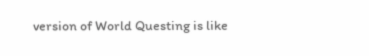version of World Questing is like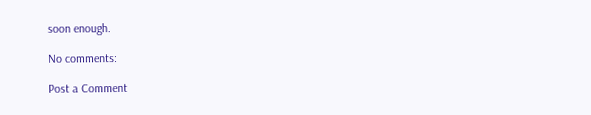soon enough.

No comments:

Post a Comment